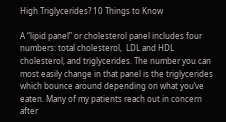High Triglycerides? 10 Things to Know

A “lipid panel” or cholesterol panel includes four numbers: total cholesterol,  LDL and HDL cholesterol, and triglycerides. The number you can most easily change in that panel is the triglycerides which bounce around depending on what you’ve eaten. Many of my patients reach out in concern after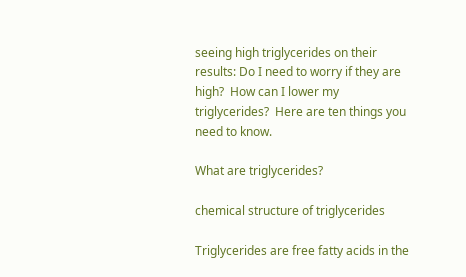seeing high triglycerides on their results: Do I need to worry if they are high?  How can I lower my triglycerides?  Here are ten things you need to know.

What are triglycerides?

chemical structure of triglycerides

Triglycerides are free fatty acids in the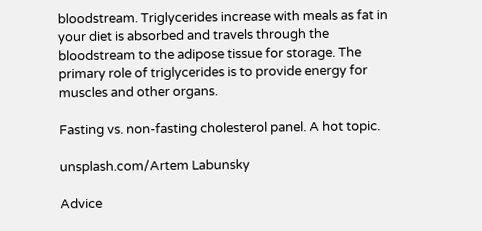bloodstream. Triglycerides increase with meals as fat in your diet is absorbed and travels through the bloodstream to the adipose tissue for storage. The primary role of triglycerides is to provide energy for muscles and other organs.

Fasting vs. non-fasting cholesterol panel. A hot topic.

unsplash.com/Artem Labunsky

Advice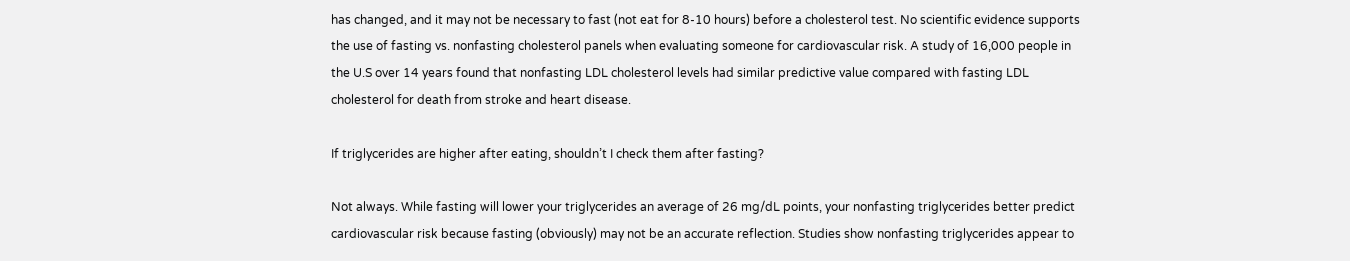has changed, and it may not be necessary to fast (not eat for 8-10 hours) before a cholesterol test. No scientific evidence supports the use of fasting vs. nonfasting cholesterol panels when evaluating someone for cardiovascular risk. A study of 16,000 people in the U.S over 14 years found that nonfasting LDL cholesterol levels had similar predictive value compared with fasting LDL cholesterol for death from stroke and heart disease.

If triglycerides are higher after eating, shouldn’t I check them after fasting?

Not always. While fasting will lower your triglycerides an average of 26 mg/dL points, your nonfasting triglycerides better predict cardiovascular risk because fasting (obviously) may not be an accurate reflection. Studies show nonfasting triglycerides appear to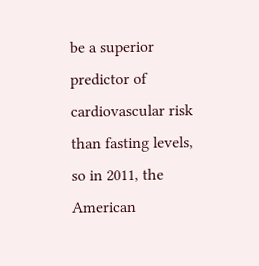be a superior predictor of cardiovascular risk than fasting levels, so in 2011, the American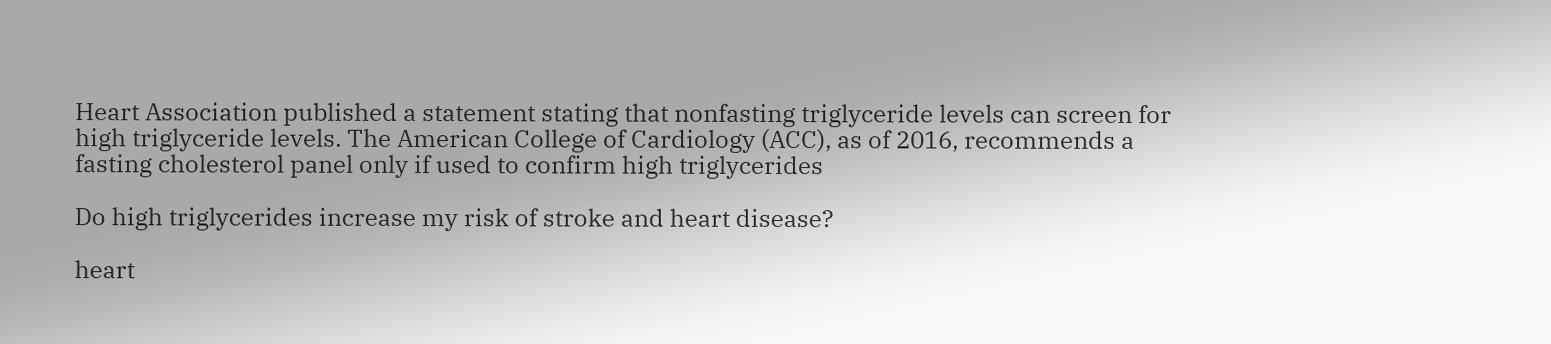Heart Association published a statement stating that nonfasting triglyceride levels can screen for high triglyceride levels. The American College of Cardiology (ACC), as of 2016, recommends a fasting cholesterol panel only if used to confirm high triglycerides

Do high triglycerides increase my risk of stroke and heart disease?

heart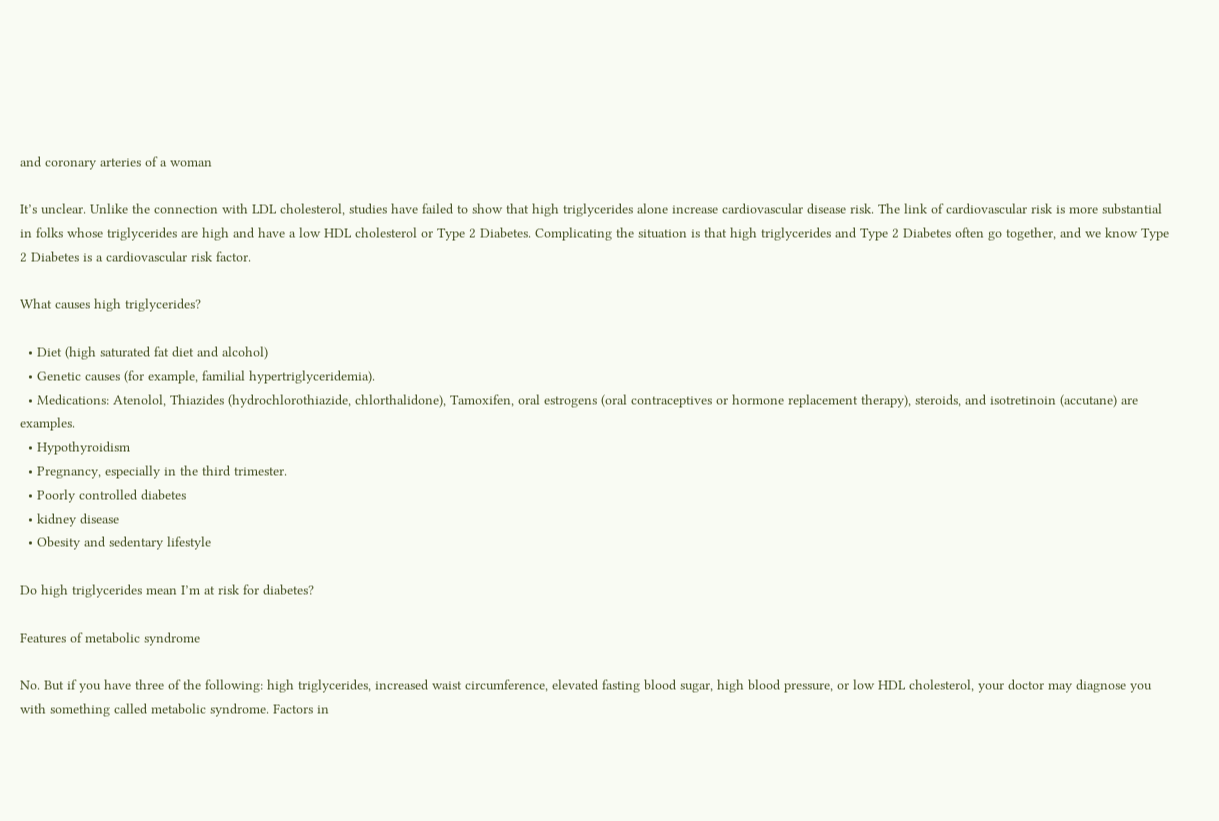and coronary arteries of a woman

It’s unclear. Unlike the connection with LDL cholesterol, studies have failed to show that high triglycerides alone increase cardiovascular disease risk. The link of cardiovascular risk is more substantial in folks whose triglycerides are high and have a low HDL cholesterol or Type 2 Diabetes. Complicating the situation is that high triglycerides and Type 2 Diabetes often go together, and we know Type 2 Diabetes is a cardiovascular risk factor.

What causes high triglycerides?

  • Diet (high saturated fat diet and alcohol)
  • Genetic causes (for example, familial hypertriglyceridemia).
  • Medications: Atenolol, Thiazides (hydrochlorothiazide, chlorthalidone), Tamoxifen, oral estrogens (oral contraceptives or hormone replacement therapy), steroids, and isotretinoin (accutane) are examples.
  • Hypothyroidism
  • Pregnancy, especially in the third trimester.
  • Poorly controlled diabetes
  • kidney disease
  • Obesity and sedentary lifestyle

Do high triglycerides mean I’m at risk for diabetes?

Features of metabolic syndrome

No. But if you have three of the following: high triglycerides, increased waist circumference, elevated fasting blood sugar, high blood pressure, or low HDL cholesterol, your doctor may diagnose you with something called metabolic syndrome. Factors in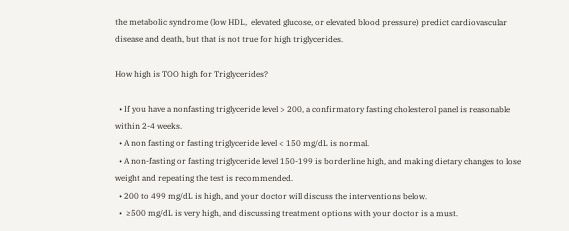the metabolic syndrome (low HDL,  elevated glucose, or elevated blood pressure) predict cardiovascular disease and death, but that is not true for high triglycerides.

How high is TOO high for Triglycerides?

  • If you have a nonfasting triglyceride level > 200, a confirmatory fasting cholesterol panel is reasonable within 2-4 weeks.
  • A non fasting or fasting triglyceride level < 150 mg/dL is normal.
  • A non-fasting or fasting triglyceride level 150-199 is borderline high, and making dietary changes to lose weight and repeating the test is recommended.
  • 200 to 499 mg/dL is high, and your doctor will discuss the interventions below.
  •  ≥500 mg/dL is very high, and discussing treatment options with your doctor is a must.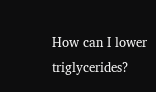How can I lower triglycerides?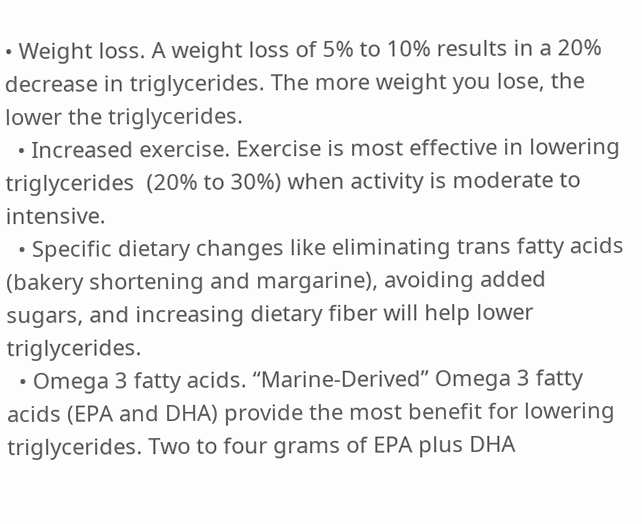• Weight loss. A weight loss of 5% to 10% results in a 20% decrease in triglycerides. The more weight you lose, the lower the triglycerides.
  • Increased exercise. Exercise is most effective in lowering triglycerides  (20% to 30%) when activity is moderate to intensive.
  • Specific dietary changes like eliminating trans fatty acids (bakery shortening and margarine), avoiding added sugars, and increasing dietary fiber will help lower triglycerides.
  • Omega 3 fatty acids. “Marine-Derived” Omega 3 fatty acids (EPA and DHA) provide the most benefit for lowering triglycerides. Two to four grams of EPA plus DHA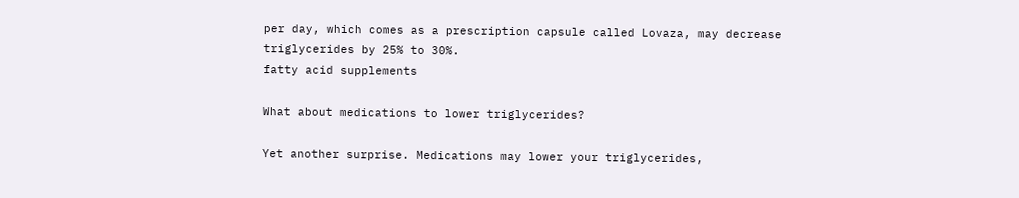per day, which comes as a prescription capsule called Lovaza, may decrease triglycerides by 25% to 30%.
fatty acid supplements

What about medications to lower triglycerides?

Yet another surprise. Medications may lower your triglycerides,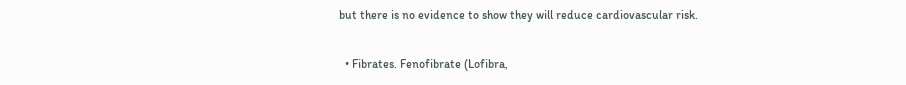but there is no evidence to show they will reduce cardiovascular risk.

  • Fibrates. Fenofibrate (Lofibra,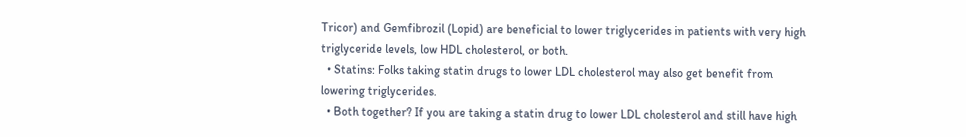Tricor) and Gemfibrozil (Lopid) are beneficial to lower triglycerides in patients with very high triglyceride levels, low HDL cholesterol, or both.
  • Statins: Folks taking statin drugs to lower LDL cholesterol may also get benefit from lowering triglycerides.
  • Both together? If you are taking a statin drug to lower LDL cholesterol and still have high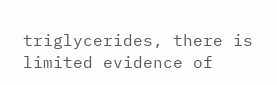triglycerides, there is limited evidence of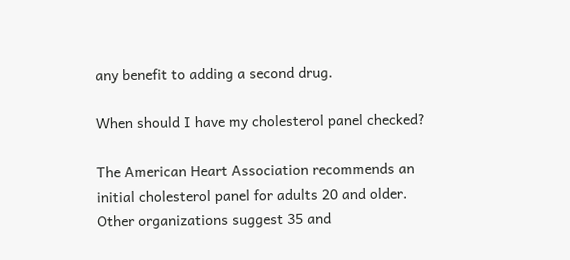any benefit to adding a second drug.

When should I have my cholesterol panel checked?

The American Heart Association recommends an initial cholesterol panel for adults 20 and older. Other organizations suggest 35 and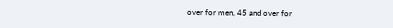over for men, 45 and over for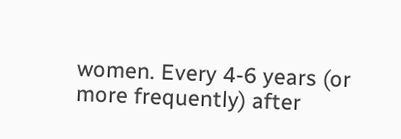women. Every 4-6 years (or more frequently) after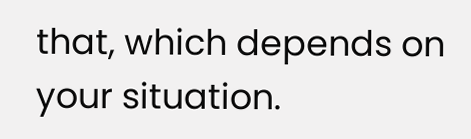that, which depends on your situation.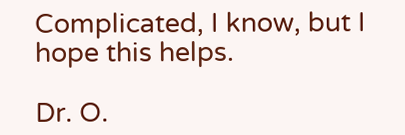Complicated, I know, but I hope this helps.

Dr. O.